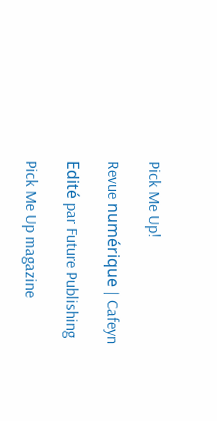Pick Me Up!

Revue numérique | Cafeyn

Edité par Future Publishing

Pick Me Up magazine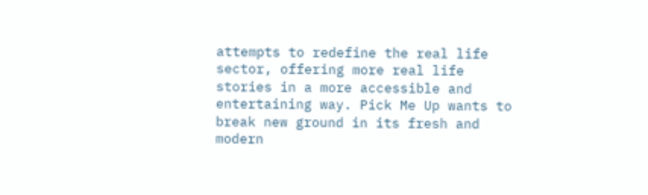attempts to redefine the real life sector, offering more real life stories in a more accessible and entertaining way. Pick Me Up wants to break new ground in its fresh and modern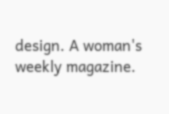design. A woman's weekly magazine.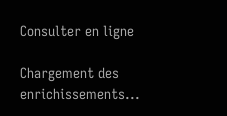Consulter en ligne

Chargement des enrichissements...